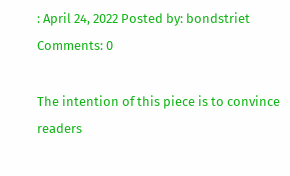: April 24, 2022 Posted by: bondstriet Comments: 0

The intention of this piece is to convince readers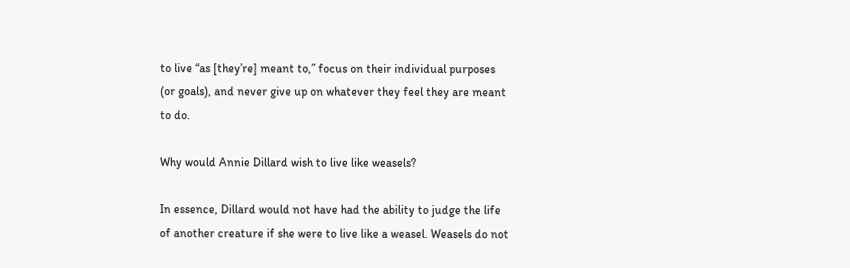to live “as [they’re] meant to,” focus on their individual purposes (or goals), and never give up on whatever they feel they are meant to do.

Why would Annie Dillard wish to live like weasels?

In essence, Dillard would not have had the ability to judge the life of another creature if she were to live like a weasel. Weasels do not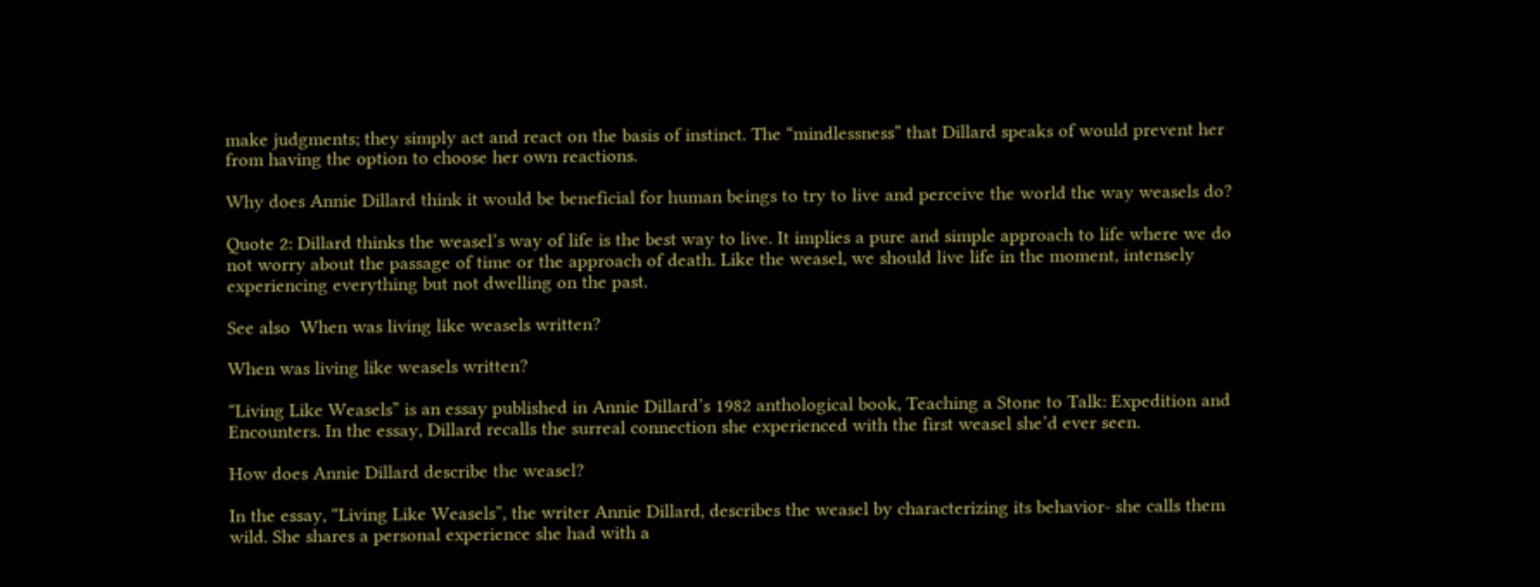make judgments; they simply act and react on the basis of instinct. The “mindlessness” that Dillard speaks of would prevent her from having the option to choose her own reactions.

Why does Annie Dillard think it would be beneficial for human beings to try to live and perceive the world the way weasels do?

Quote 2: Dillard thinks the weasel’s way of life is the best way to live. It implies a pure and simple approach to life where we do not worry about the passage of time or the approach of death. Like the weasel, we should live life in the moment, intensely experiencing everything but not dwelling on the past.

See also  When was living like weasels written?

When was living like weasels written?

“Living Like Weasels” is an essay published in Annie Dillard’s 1982 anthological book, Teaching a Stone to Talk: Expedition and Encounters. In the essay, Dillard recalls the surreal connection she experienced with the first weasel she’d ever seen.

How does Annie Dillard describe the weasel?

In the essay, “Living Like Weasels”, the writer Annie Dillard, describes the weasel by characterizing its behavior- she calls them wild. She shares a personal experience she had with a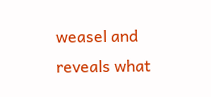weasel and reveals what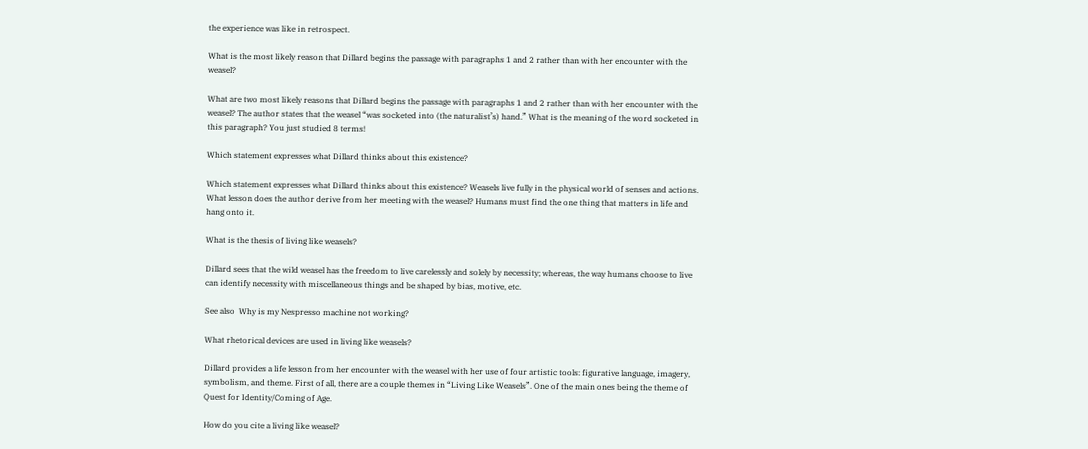the experience was like in retrospect.

What is the most likely reason that Dillard begins the passage with paragraphs 1 and 2 rather than with her encounter with the weasel?

What are two most likely reasons that Dillard begins the passage with paragraphs 1 and 2 rather than with her encounter with the weasel? The author states that the weasel “was socketed into (the naturalist’s) hand.” What is the meaning of the word socketed in this paragraph? You just studied 8 terms!

Which statement expresses what Dillard thinks about this existence?

Which statement expresses what Dillard thinks about this existence? Weasels live fully in the physical world of senses and actions. What lesson does the author derive from her meeting with the weasel? Humans must find the one thing that matters in life and hang onto it.

What is the thesis of living like weasels?

Dillard sees that the wild weasel has the freedom to live carelessly and solely by necessity; whereas, the way humans choose to live can identify necessity with miscellaneous things and be shaped by bias, motive, etc.

See also  Why is my Nespresso machine not working?

What rhetorical devices are used in living like weasels?

Dillard provides a life lesson from her encounter with the weasel with her use of four artistic tools: figurative language, imagery, symbolism, and theme. First of all, there are a couple themes in “Living Like Weasels”. One of the main ones being the theme of Quest for Identity/Coming of Age.

How do you cite a living like weasel?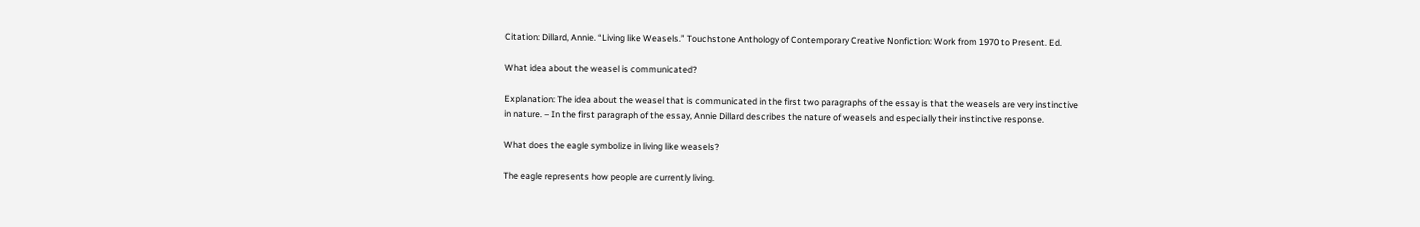Citation: Dillard, Annie. “Living like Weasels.” Touchstone Anthology of Contemporary Creative Nonfiction: Work from 1970 to Present. Ed.

What idea about the weasel is communicated?

Explanation: The idea about the weasel that is communicated in the first two paragraphs of the essay is that the weasels are very instinctive in nature. – In the first paragraph of the essay, Annie Dillard describes the nature of weasels and especially their instinctive response.

What does the eagle symbolize in living like weasels?

The eagle represents how people are currently living.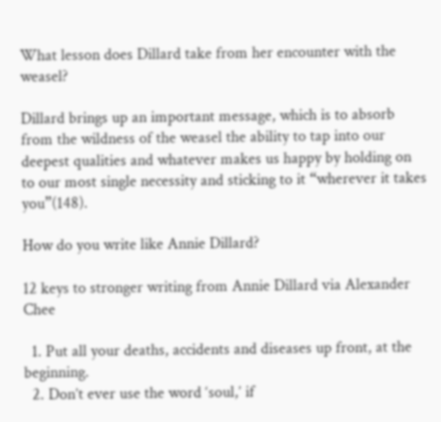What lesson does Dillard take from her encounter with the weasel?

Dillard brings up an important message, which is to absorb from the wildness of the weasel the ability to tap into our deepest qualities and whatever makes us happy by holding on to our most single necessity and sticking to it “wherever it takes you”(148).

How do you write like Annie Dillard?

12 keys to stronger writing from Annie Dillard via Alexander Chee

  1. Put all your deaths, accidents and diseases up front, at the beginning.
  2. Don’t ever use the word ‘soul,’ if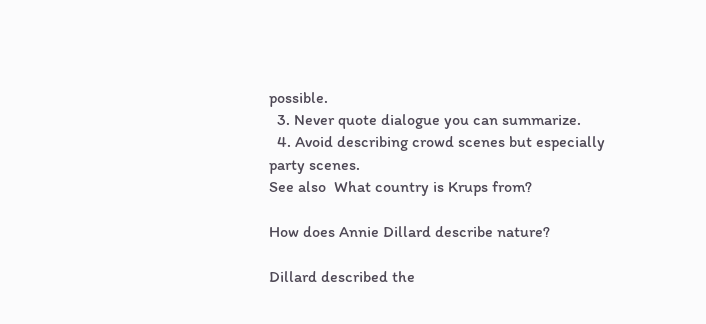possible.
  3. Never quote dialogue you can summarize.
  4. Avoid describing crowd scenes but especially party scenes.
See also  What country is Krups from?

How does Annie Dillard describe nature?

Dillard described the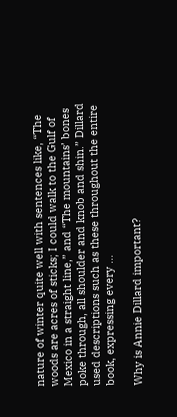nature of winter quite well with sentences like, “The woods are acres of sticks; I could walk to the Gulf of Mexico in a straight line,” and “The mountains’ bones poke through, all shoulder and knob and shin.” Dillard used descriptions such as these throughout the entire book, expressing every …

Why is Annie Dillard important?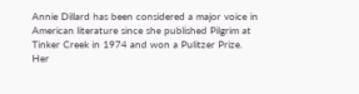Annie Dillard has been considered a major voice in American literature since she published Pilgrim at Tinker Creek in 1974 and won a Pulitzer Prize. Her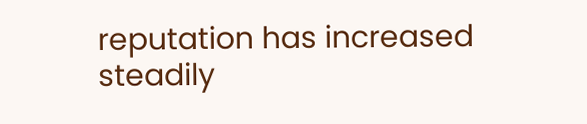reputation has increased steadily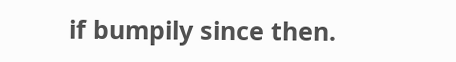if bumpily since then.